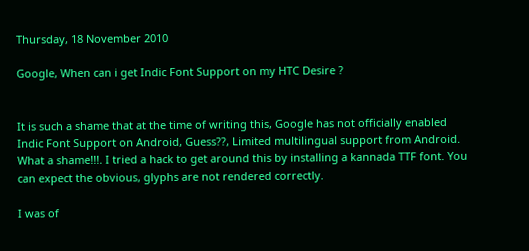Thursday, 18 November 2010

Google, When can i get Indic Font Support on my HTC Desire ?


It is such a shame that at the time of writing this, Google has not officially enabled Indic Font Support on Android, Guess??, Limited multilingual support from Android. What a shame!!!. I tried a hack to get around this by installing a kannada TTF font. You can expect the obvious, glyphs are not rendered correctly.

I was of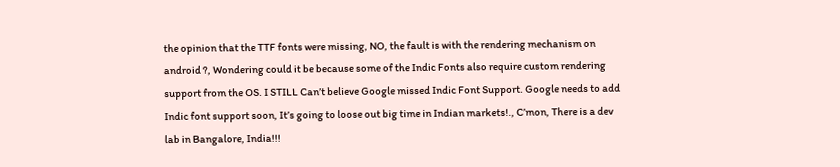the opinion that the TTF fonts were missing, NO, the fault is with the rendering mechanism on android ?, Wondering could it be because some of the Indic Fonts also require custom rendering support from the OS. I STILL Can’t believe Google missed Indic Font Support. Google needs to add Indic font support soon, It’s going to loose out big time in Indian markets!., C’mon, There is a dev lab in Bangalore, India!!!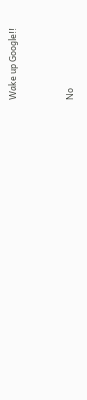Wake up Google!!


No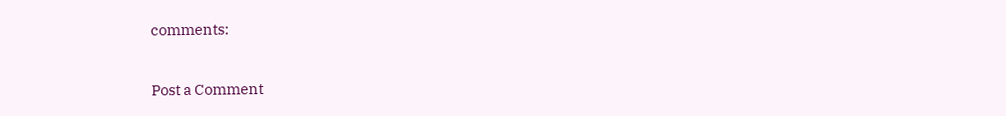comments:

Post a Comment